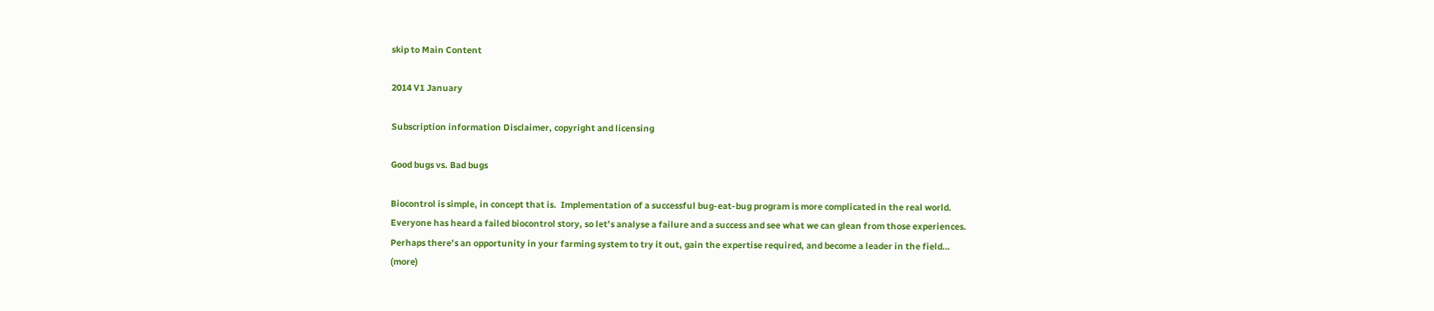skip to Main Content

2014 V1 January

Subscription information Disclaimer, copyright and licensing

Good bugs vs. Bad bugs

Biocontrol is simple, in concept that is.  Implementation of a successful bug-eat-bug program is more complicated in the real world.  Everyone has heard a failed biocontrol story, so let’s analyse a failure and a success and see what we can glean from those experiences.  Perhaps there’s an opportunity in your farming system to try it out, gain the expertise required, and become a leader in the field… (more)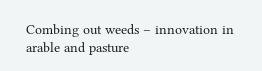Combing out weeds – innovation in arable and pasture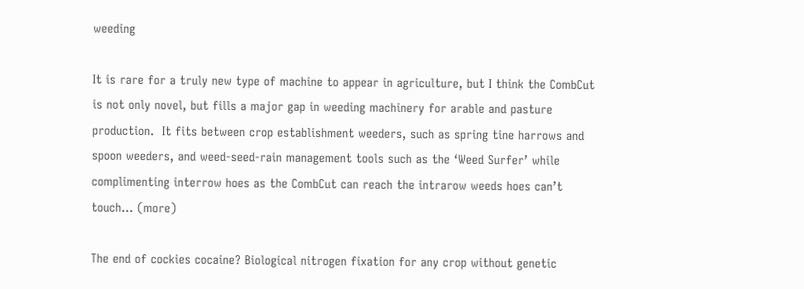weeding

It is rare for a truly new type of machine to appear in agriculture, but I think the CombCut is not only novel, but fills a major gap in weeding machinery for arable and pasture production.  It fits between crop establishment weeders, such as spring tine harrows and spoon weeders, and weed-seed-rain management tools such as the ‘Weed Surfer’ while complimenting interrow hoes as the CombCut can reach the intrarow weeds hoes can’t touch… (more)

The end of cockies cocaine? Biological nitrogen fixation for any crop without genetic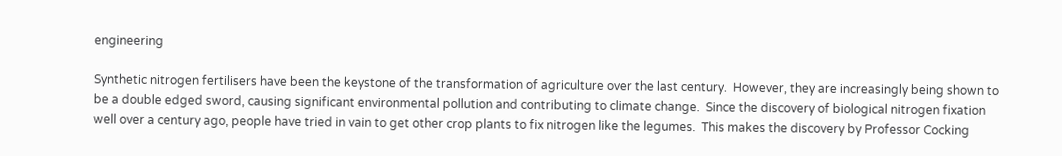engineering

Synthetic nitrogen fertilisers have been the keystone of the transformation of agriculture over the last century.  However, they are increasingly being shown to be a double edged sword, causing significant environmental pollution and contributing to climate change.  Since the discovery of biological nitrogen fixation well over a century ago, people have tried in vain to get other crop plants to fix nitrogen like the legumes.  This makes the discovery by Professor Cocking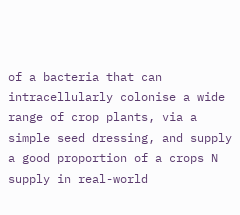of a bacteria that can intracellularly colonise a wide range of crop plants, via a simple seed dressing, and supply a good proportion of a crops N supply in real-world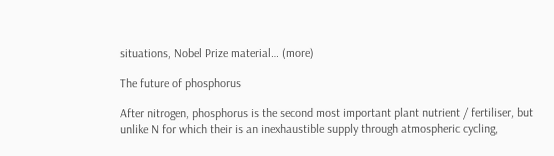situations, Nobel Prize material… (more)

The future of phosphorus

After nitrogen, phosphorus is the second most important plant nutrient / fertiliser, but unlike N for which their is an inexhaustible supply through atmospheric cycling,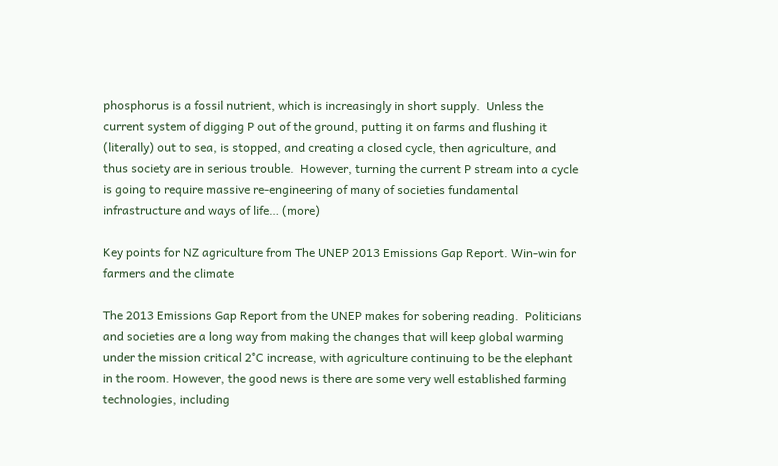phosphorus is a fossil nutrient, which is increasingly in short supply.  Unless the current system of digging P out of the ground, putting it on farms and flushing it (literally) out to sea, is stopped, and creating a closed cycle, then agriculture, and thus society are in serious trouble.  However, turning the current P stream into a cycle is going to require massive re-engineering of many of societies fundamental infrastructure and ways of life… (more)

Key points for NZ agriculture from The UNEP 2013 Emissions Gap Report. Win-win for farmers and the climate

The 2013 Emissions Gap Report from the UNEP makes for sobering reading.  Politicians and societies are a long way from making the changes that will keep global warming under the mission critical 2°C increase, with agriculture continuing to be the elephant in the room. However, the good news is there are some very well established farming technologies, including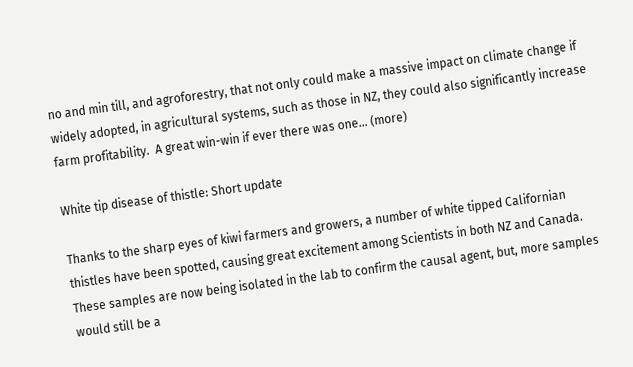no and min till, and agroforestry, that not only could make a massive impact on climate change if widely adopted, in agricultural systems, such as those in NZ, they could also significantly increase farm profitability.  A great win-win if ever there was one… (more)

White tip disease of thistle: Short update

Thanks to the sharp eyes of kiwi farmers and growers, a number of white tipped Californian thistles have been spotted, causing great excitement among Scientists in both NZ and Canada.  These samples are now being isolated in the lab to confirm the causal agent, but, more samples would still be a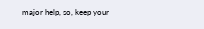major help, so, keep your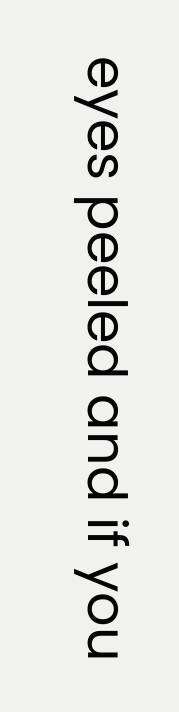eyes peeled and if you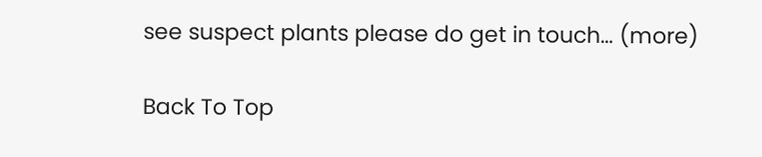see suspect plants please do get in touch… (more)

Back To Top